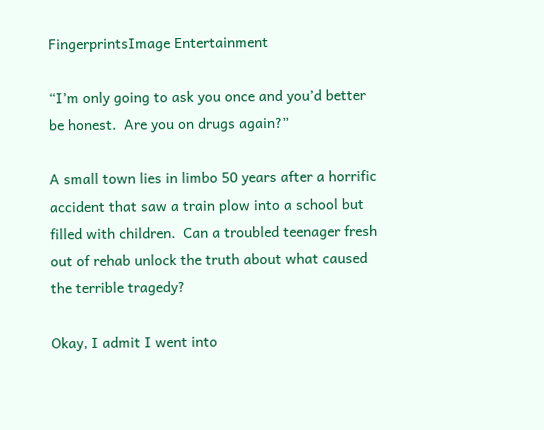FingerprintsImage Entertainment

“I’m only going to ask you once and you’d better be honest.  Are you on drugs again?”

A small town lies in limbo 50 years after a horrific accident that saw a train plow into a school but filled with children.  Can a troubled teenager fresh out of rehab unlock the truth about what caused the terrible tragedy?

Okay, I admit I went into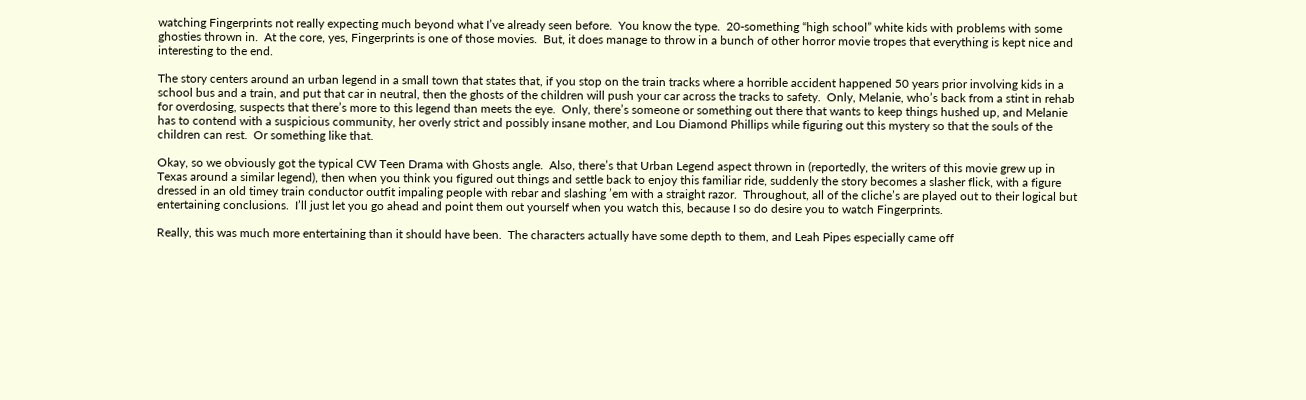watching Fingerprints not really expecting much beyond what I’ve already seen before.  You know the type.  20-something “high school” white kids with problems with some ghosties thrown in.  At the core, yes, Fingerprints is one of those movies.  But, it does manage to throw in a bunch of other horror movie tropes that everything is kept nice and interesting to the end.

The story centers around an urban legend in a small town that states that, if you stop on the train tracks where a horrible accident happened 50 years prior involving kids in a school bus and a train, and put that car in neutral, then the ghosts of the children will push your car across the tracks to safety.  Only, Melanie, who’s back from a stint in rehab for overdosing, suspects that there’s more to this legend than meets the eye.  Only, there’s someone or something out there that wants to keep things hushed up, and Melanie has to contend with a suspicious community, her overly strict and possibly insane mother, and Lou Diamond Phillips while figuring out this mystery so that the souls of the children can rest.  Or something like that.

Okay, so we obviously got the typical CW Teen Drama with Ghosts angle.  Also, there’s that Urban Legend aspect thrown in (reportedly, the writers of this movie grew up in Texas around a similar legend), then when you think you figured out things and settle back to enjoy this familiar ride, suddenly the story becomes a slasher flick, with a figure dressed in an old timey train conductor outfit impaling people with rebar and slashing ’em with a straight razor.  Throughout, all of the cliche’s are played out to their logical but entertaining conclusions.  I’ll just let you go ahead and point them out yourself when you watch this, because I so do desire you to watch Fingerprints.

Really, this was much more entertaining than it should have been.  The characters actually have some depth to them, and Leah Pipes especially came off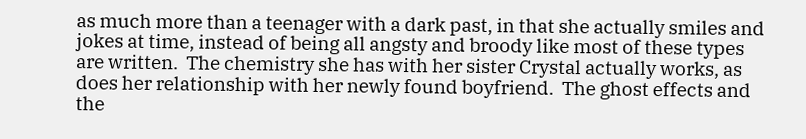as much more than a teenager with a dark past, in that she actually smiles and jokes at time, instead of being all angsty and broody like most of these types are written.  The chemistry she has with her sister Crystal actually works, as does her relationship with her newly found boyfriend.  The ghost effects and the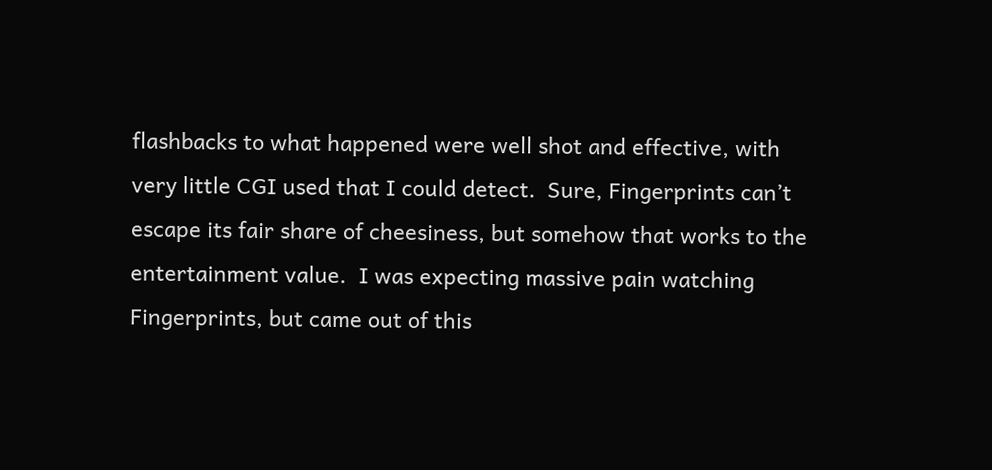flashbacks to what happened were well shot and effective, with very little CGI used that I could detect.  Sure, Fingerprints can’t escape its fair share of cheesiness, but somehow that works to the entertainment value.  I was expecting massive pain watching Fingerprints, but came out of this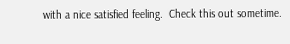with a nice satisfied feeling.  Check this out sometime.